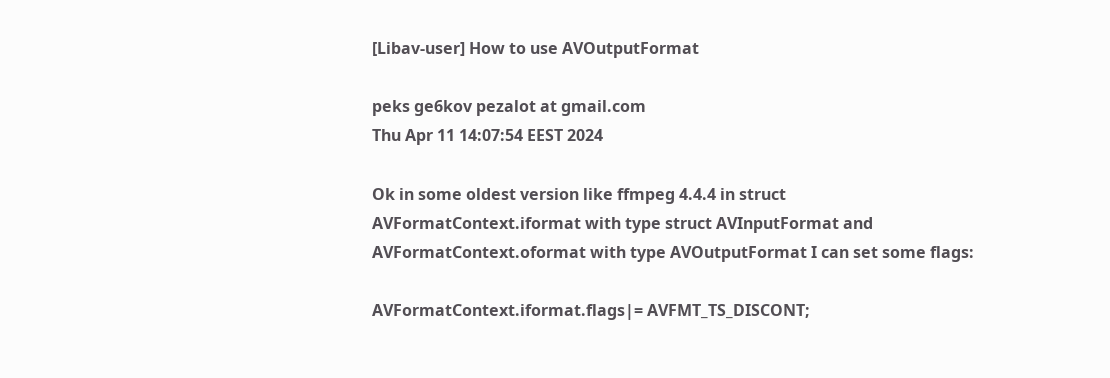[Libav-user] How to use AVOutputFormat

peks ge6kov pezalot at gmail.com
Thu Apr 11 14:07:54 EEST 2024

Ok in some oldest version like ffmpeg 4.4.4 in struct
AVFormatContext.iformat with type struct AVInputFormat and
AVFormatContext.oformat with type AVOutputFormat I can set some flags:

AVFormatContext.iformat.flags|= AVFMT_TS_DISCONT;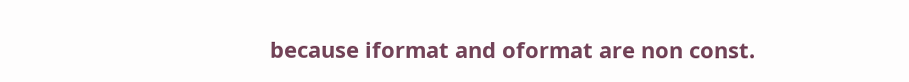because iformat and oformat are non const.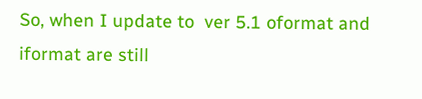So, when I update to  ver 5.1 oformat and iformat are still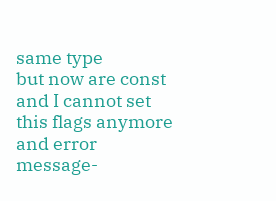same type
but now are const and I cannot set this flags anymore and error message-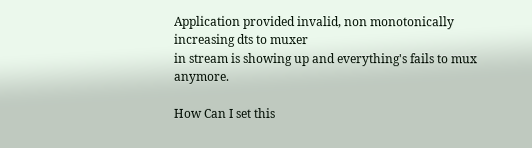Application provided invalid, non monotonically increasing dts to muxer
in stream is showing up and everything's fails to mux anymore.

How Can I set this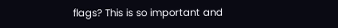flags? This is so important and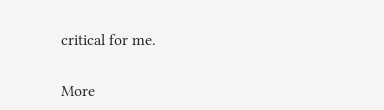critical for me.

More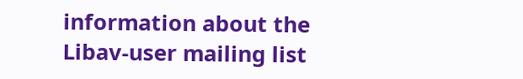information about the Libav-user mailing list